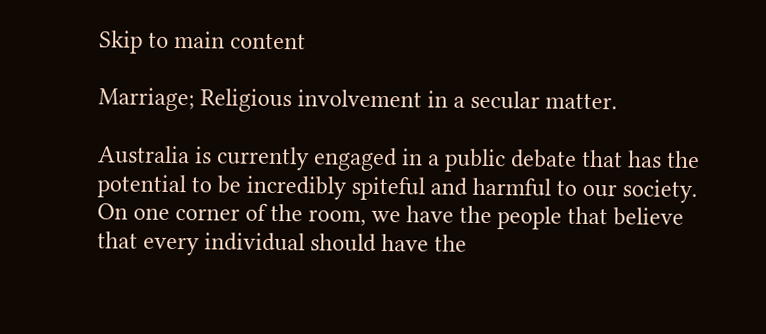Skip to main content

Marriage; Religious involvement in a secular matter.

Australia is currently engaged in a public debate that has the potential to be incredibly spiteful and harmful to our society. On one corner of the room, we have the people that believe that every individual should have the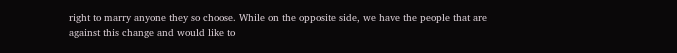right to marry anyone they so choose. While on the opposite side, we have the people that are against this change and would like to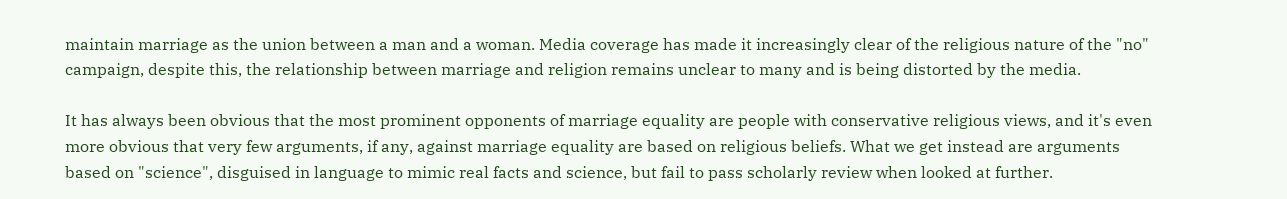maintain marriage as the union between a man and a woman. Media coverage has made it increasingly clear of the religious nature of the "no" campaign, despite this, the relationship between marriage and religion remains unclear to many and is being distorted by the media.

It has always been obvious that the most prominent opponents of marriage equality are people with conservative religious views, and it's even more obvious that very few arguments, if any, against marriage equality are based on religious beliefs. What we get instead are arguments based on "science", disguised in language to mimic real facts and science, but fail to pass scholarly review when looked at further.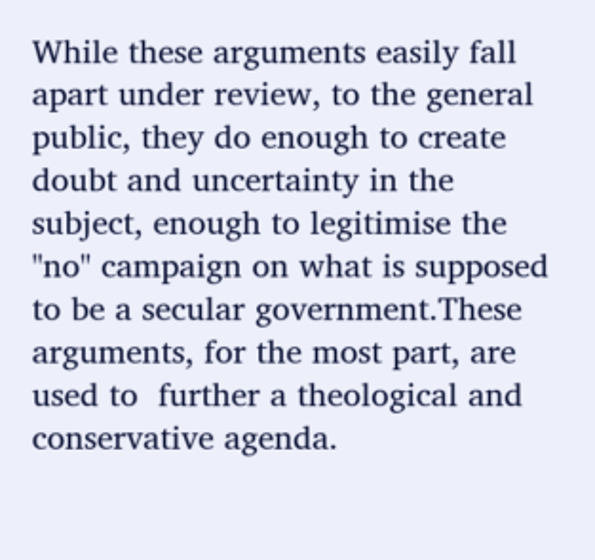While these arguments easily fall apart under review, to the general public, they do enough to create doubt and uncertainty in the subject, enough to legitimise the "no" campaign on what is supposed to be a secular government.These arguments, for the most part, are used to  further a theological and conservative agenda.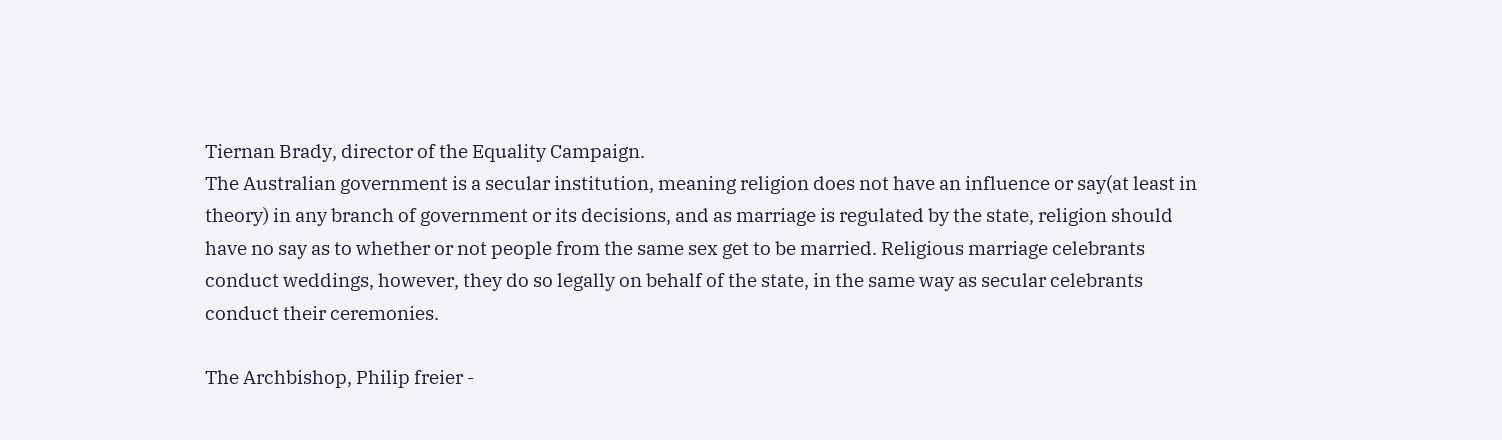Tiernan Brady, director of the Equality Campaign.
The Australian government is a secular institution, meaning religion does not have an influence or say(at least in theory) in any branch of government or its decisions, and as marriage is regulated by the state, religion should have no say as to whether or not people from the same sex get to be married. Religious marriage celebrants conduct weddings, however, they do so legally on behalf of the state, in the same way as secular celebrants conduct their ceremonies.

The Archbishop, Philip freier -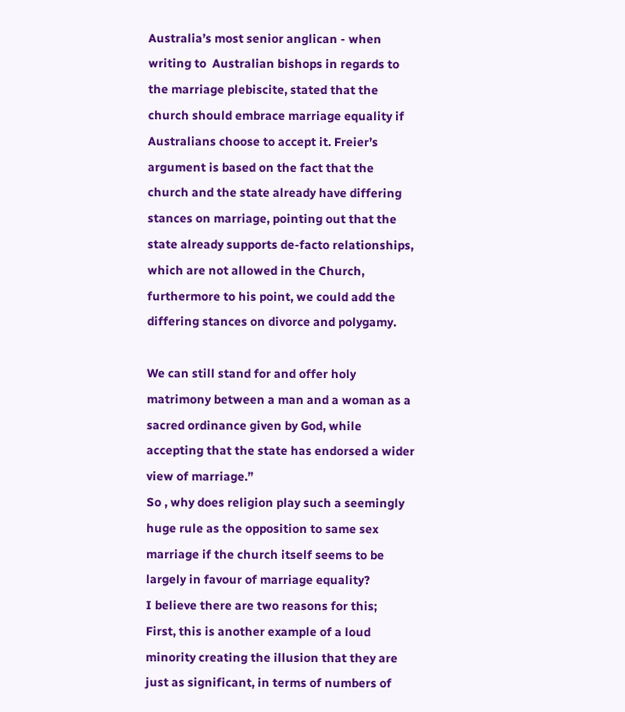Australia’s most senior anglican - when writing to  Australian bishops in regards to the marriage plebiscite, stated that the church should embrace marriage equality if Australians choose to accept it. Freier’s argument is based on the fact that the church and the state already have differing stances on marriage, pointing out that the state already supports de-facto relationships, which are not allowed in the Church, furthermore to his point, we could add the differing stances on divorce and polygamy.

We can still stand for and offer holy matrimony between a man and a woman as a sacred ordinance given by God, while accepting that the state has endorsed a wider view of marriage.”
So , why does religion play such a seemingly huge rule as the opposition to same sex marriage if the church itself seems to be largely in favour of marriage equality?
I believe there are two reasons for this;
First, this is another example of a loud minority creating the illusion that they are just as significant, in terms of numbers of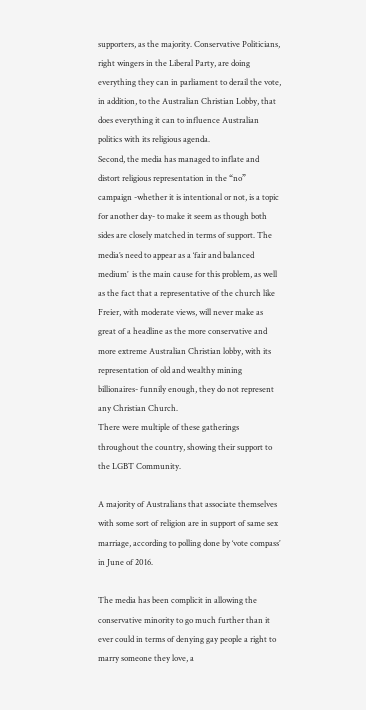supporters, as the majority. Conservative Politicians, right wingers in the Liberal Party, are doing everything they can in parliament to derail the vote, in addition, to the Australian Christian Lobby, that does everything it can to influence Australian politics with its religious agenda.
Second, the media has managed to inflate and distort religious representation in the “no” campaign -whether it is intentional or not, is a topic for another day- to make it seem as though both sides are closely matched in terms of support. The media’s need to appear as a ‘fair and balanced medium’  is the main cause for this problem, as well as the fact that a representative of the church like Freier, with moderate views, will never make as great of a headline as the more conservative and more extreme Australian Christian lobby, with its representation of old and wealthy mining billionaires- funnily enough, they do not represent any Christian Church.
There were multiple of these gatherings throughout the country, showing their support to the LGBT Community.

A majority of Australians that associate themselves with some sort of religion are in support of same sex marriage, according to polling done by ‘vote compass’ in June of 2016.

The media has been complicit in allowing the conservative minority to go much further than it ever could in terms of denying gay people a right to marry someone they love, a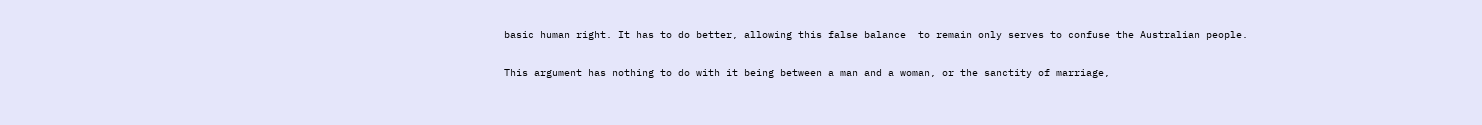basic human right. It has to do better, allowing this false balance  to remain only serves to confuse the Australian people.

This argument has nothing to do with it being between a man and a woman, or the sanctity of marriage,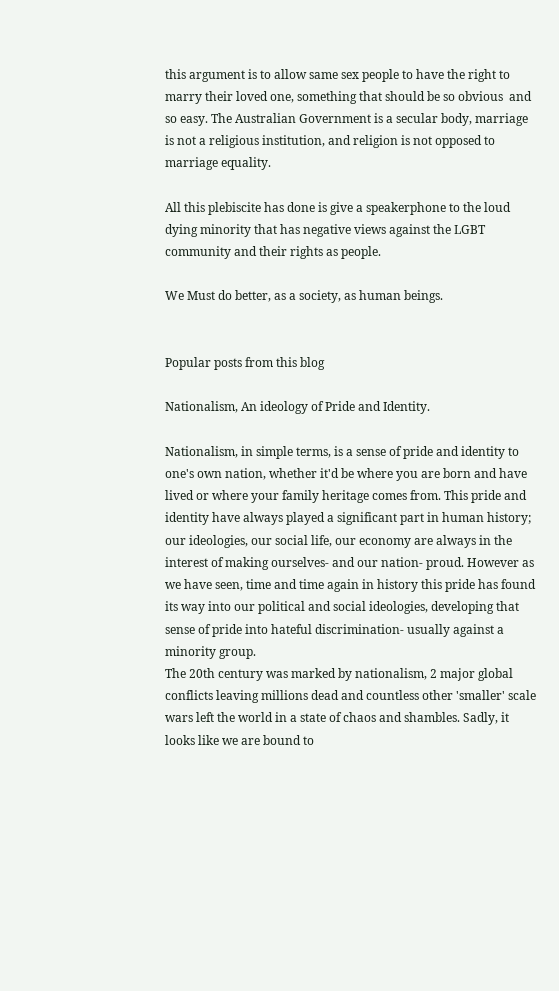this argument is to allow same sex people to have the right to marry their loved one, something that should be so obvious  and so easy. The Australian Government is a secular body, marriage is not a religious institution, and religion is not opposed to marriage equality.

All this plebiscite has done is give a speakerphone to the loud dying minority that has negative views against the LGBT community and their rights as people.

We Must do better, as a society, as human beings.


Popular posts from this blog

Nationalism, An ideology of Pride and Identity.

Nationalism, in simple terms, is a sense of pride and identity to one's own nation, whether it'd be where you are born and have lived or where your family heritage comes from. This pride and identity have always played a significant part in human history; our ideologies, our social life, our economy are always in the interest of making ourselves- and our nation- proud. However as we have seen, time and time again in history this pride has found its way into our political and social ideologies, developing that sense of pride into hateful discrimination- usually against a minority group.
The 20th century was marked by nationalism, 2 major global conflicts leaving millions dead and countless other 'smaller' scale wars left the world in a state of chaos and shambles. Sadly, it looks like we are bound to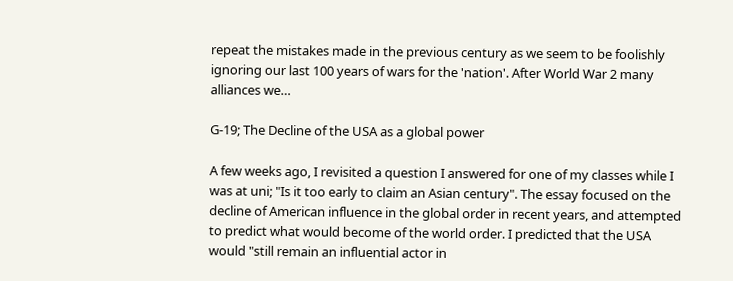repeat the mistakes made in the previous century as we seem to be foolishly ignoring our last 100 years of wars for the 'nation'. After World War 2 many alliances we…

G-19; The Decline of the USA as a global power

A few weeks ago, I revisited a question I answered for one of my classes while I was at uni; "Is it too early to claim an Asian century". The essay focused on the decline of American influence in the global order in recent years, and attempted to predict what would become of the world order. I predicted that the USA would "still remain an influential actor in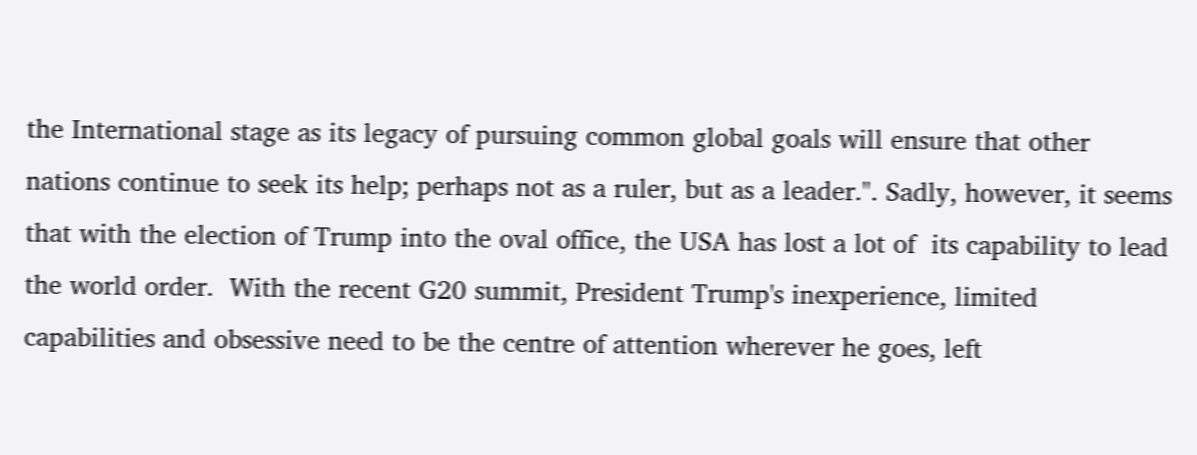the International stage as its legacy of pursuing common global goals will ensure that other nations continue to seek its help; perhaps not as a ruler, but as a leader.". Sadly, however, it seems that with the election of Trump into the oval office, the USA has lost a lot of  its capability to lead the world order.  With the recent G20 summit, President Trump's inexperience, limited capabilities and obsessive need to be the centre of attention wherever he goes, left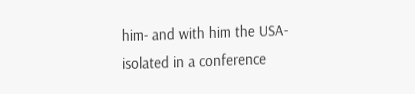him- and with him the USA- isolated in a conference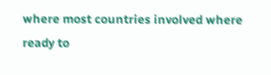where most countries involved where ready to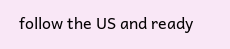follow the US and ready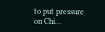to put pressure on Chi…